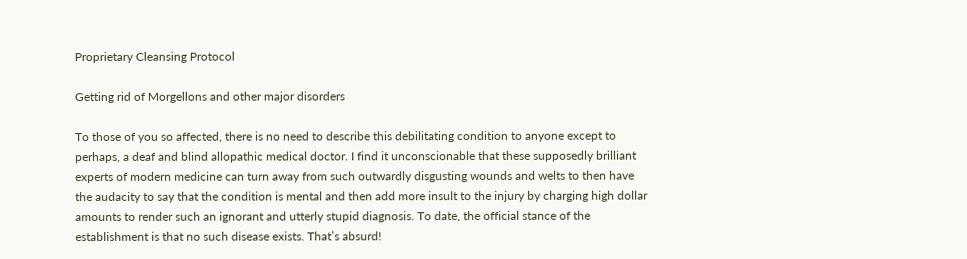Proprietary Cleansing Protocol

Getting rid of Morgellons and other major disorders

To those of you so affected, there is no need to describe this debilitating condition to anyone except to perhaps, a deaf and blind allopathic medical doctor. I find it unconscionable that these supposedly brilliant experts of modern medicine can turn away from such outwardly disgusting wounds and welts to then have the audacity to say that the condition is mental and then add more insult to the injury by charging high dollar amounts to render such an ignorant and utterly stupid diagnosis. To date, the official stance of the establishment is that no such disease exists. That’s absurd!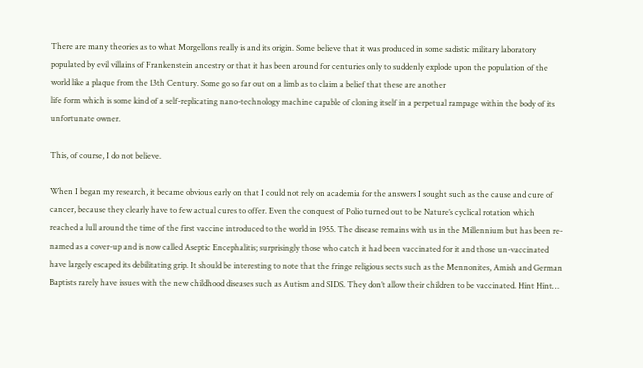There are many theories as to what Morgellons really is and its origin. Some believe that it was produced in some sadistic military laboratory populated by evil villains of Frankenstein ancestry or that it has been around for centuries only to suddenly explode upon the population of the world like a plaque from the 13th Century. Some go so far out on a limb as to claim a belief that these are another
life form which is some kind of a self-replicating nano-technology machine capable of cloning itself in a perpetual rampage within the body of its unfortunate owner.

This, of course, I do not believe.

When I began my research, it became obvious early on that I could not rely on academia for the answers I sought such as the cause and cure of cancer, because they clearly have to few actual cures to offer. Even the conquest of Polio turned out to be Nature’s cyclical rotation which reached a lull around the time of the first vaccine introduced to the world in 1955. The disease remains with us in the Millennium but has been re-named as a cover-up and is now called Aseptic Encephalitis; surprisingly those who catch it had been vaccinated for it and those un-vaccinated have largely escaped its debilitating grip. It should be interesting to note that the fringe religious sects such as the Mennonites, Amish and German Baptists rarely have issues with the new childhood diseases such as Autism and SIDS. They don’t allow their children to be vaccinated. Hint Hint…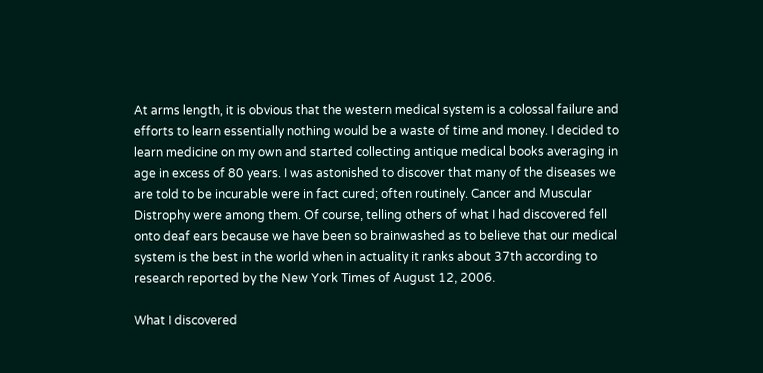At arms length, it is obvious that the western medical system is a colossal failure and efforts to learn essentially nothing would be a waste of time and money. I decided to learn medicine on my own and started collecting antique medical books averaging in age in excess of 80 years. I was astonished to discover that many of the diseases we are told to be incurable were in fact cured; often routinely. Cancer and Muscular Distrophy were among them. Of course, telling others of what I had discovered fell onto deaf ears because we have been so brainwashed as to believe that our medical system is the best in the world when in actuality it ranks about 37th according to research reported by the New York Times of August 12, 2006.

What I discovered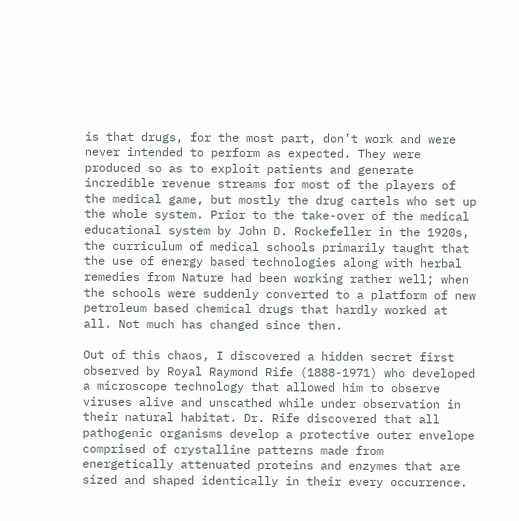is that drugs, for the most part, don’t work and were never intended to perform as expected. They were produced so as to exploit patients and generate incredible revenue streams for most of the players of the medical game, but mostly the drug cartels who set up the whole system. Prior to the take-over of the medical educational system by John D. Rockefeller in the 1920s, the curriculum of medical schools primarily taught that the use of energy based technologies along with herbal remedies from Nature had been working rather well; when the schools were suddenly converted to a platform of new petroleum based chemical drugs that hardly worked at all. Not much has changed since then.

Out of this chaos, I discovered a hidden secret first observed by Royal Raymond Rife (1888-1971) who developed a microscope technology that allowed him to observe viruses alive and unscathed while under observation in their natural habitat. Dr. Rife discovered that all pathogenic organisms develop a protective outer envelope comprised of crystalline patterns made from energetically attenuated proteins and enzymes that are sized and shaped identically in their every occurrence.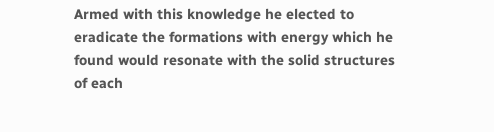Armed with this knowledge he elected to eradicate the formations with energy which he found would resonate with the solid structures of each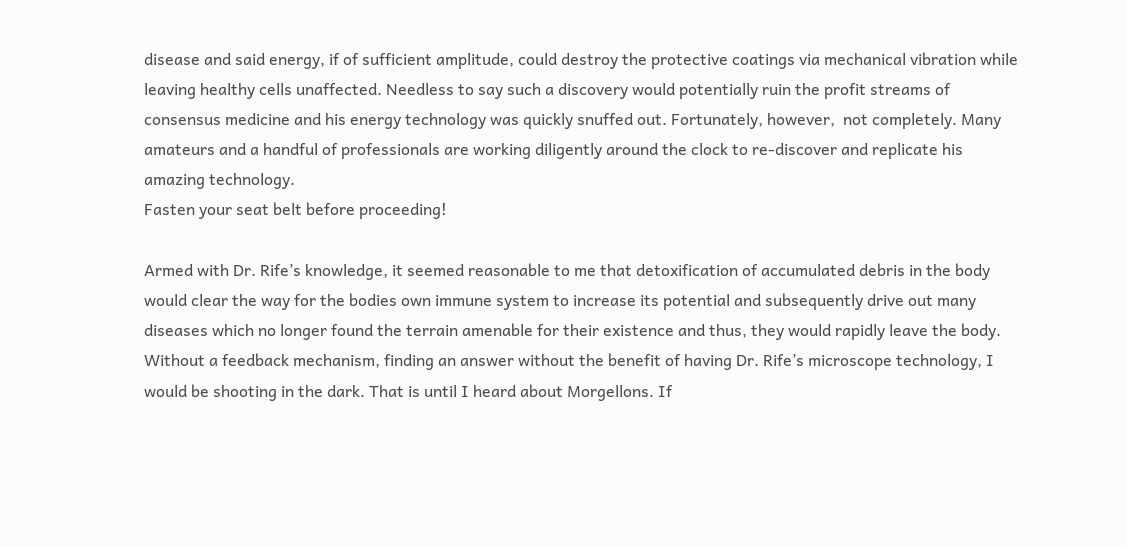disease and said energy, if of sufficient amplitude, could destroy the protective coatings via mechanical vibration while leaving healthy cells unaffected. Needless to say such a discovery would potentially ruin the profit streams of consensus medicine and his energy technology was quickly snuffed out. Fortunately, however,  not completely. Many amateurs and a handful of professionals are working diligently around the clock to re-discover and replicate his amazing technology.
Fasten your seat belt before proceeding!

Armed with Dr. Rife’s knowledge, it seemed reasonable to me that detoxification of accumulated debris in the body would clear the way for the bodies own immune system to increase its potential and subsequently drive out many diseases which no longer found the terrain amenable for their existence and thus, they would rapidly leave the body. Without a feedback mechanism, finding an answer without the benefit of having Dr. Rife’s microscope technology, I would be shooting in the dark. That is until I heard about Morgellons. If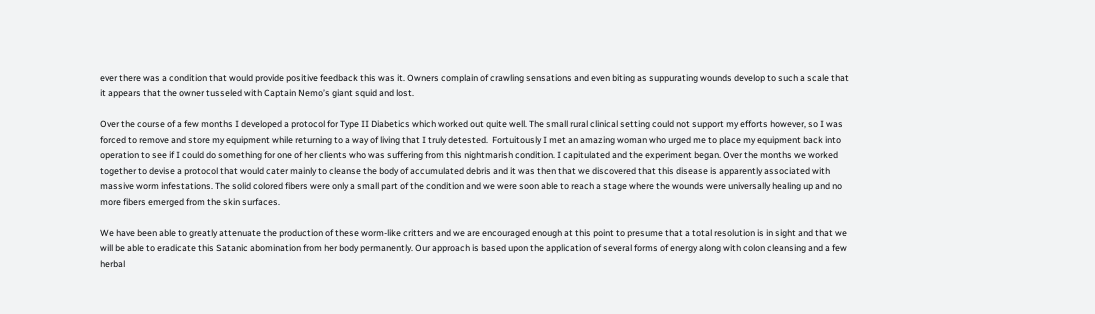ever there was a condition that would provide positive feedback this was it. Owners complain of crawling sensations and even biting as suppurating wounds develop to such a scale that it appears that the owner tusseled with Captain Nemo’s giant squid and lost.

Over the course of a few months I developed a protocol for Type II Diabetics which worked out quite well. The small rural clinical setting could not support my efforts however, so I was forced to remove and store my equipment while returning to a way of living that I truly detested.  Fortuitously I met an amazing woman who urged me to place my equipment back into operation to see if I could do something for one of her clients who was suffering from this nightmarish condition. I capitulated and the experiment began. Over the months we worked together to devise a protocol that would cater mainly to cleanse the body of accumulated debris and it was then that we discovered that this disease is apparently associated with massive worm infestations. The solid colored fibers were only a small part of the condition and we were soon able to reach a stage where the wounds were universally healing up and no more fibers emerged from the skin surfaces.

We have been able to greatly attenuate the production of these worm-like critters and we are encouraged enough at this point to presume that a total resolution is in sight and that we will be able to eradicate this Satanic abomination from her body permanently. Our approach is based upon the application of several forms of energy along with colon cleansing and a few herbal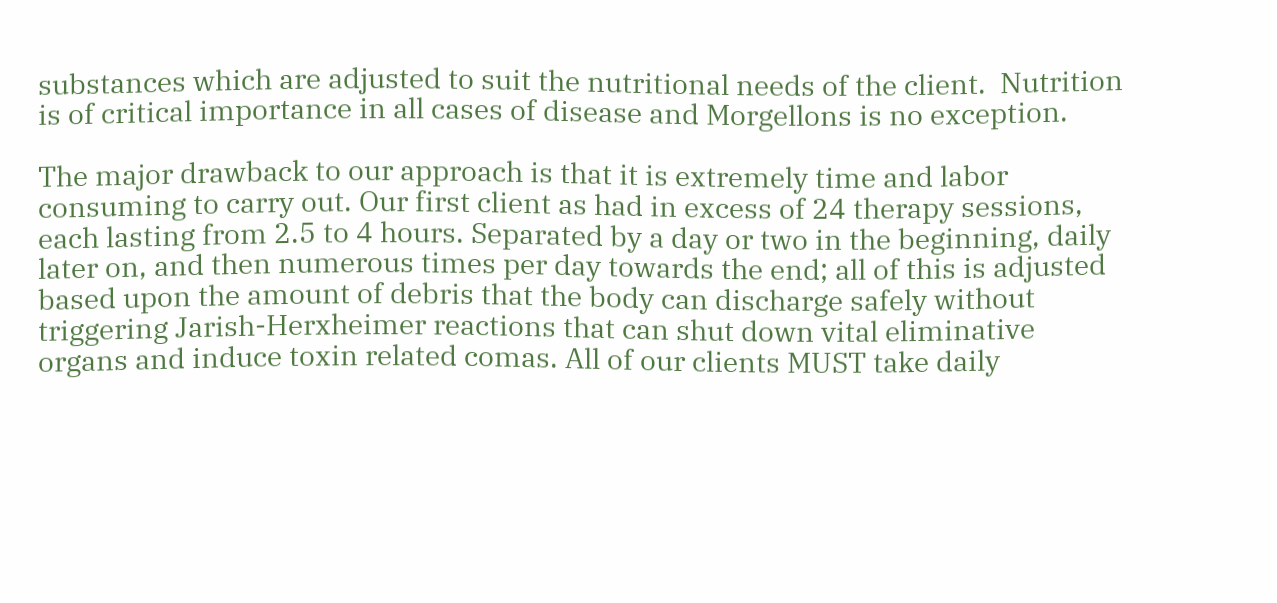substances which are adjusted to suit the nutritional needs of the client.  Nutrition is of critical importance in all cases of disease and Morgellons is no exception.

The major drawback to our approach is that it is extremely time and labor consuming to carry out. Our first client as had in excess of 24 therapy sessions, each lasting from 2.5 to 4 hours. Separated by a day or two in the beginning, daily later on, and then numerous times per day towards the end; all of this is adjusted based upon the amount of debris that the body can discharge safely without triggering Jarish-Herxheimer reactions that can shut down vital eliminative organs and induce toxin related comas. All of our clients MUST take daily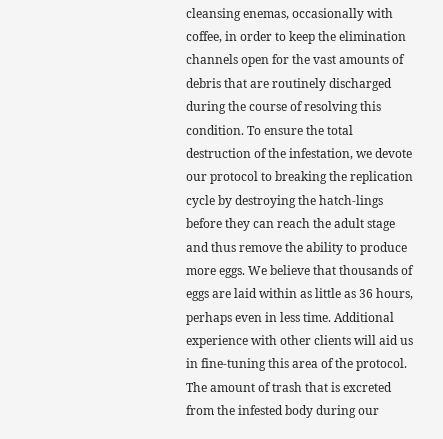cleansing enemas, occasionally with coffee, in order to keep the elimination channels open for the vast amounts of debris that are routinely discharged during the course of resolving this condition. To ensure the total destruction of the infestation, we devote our protocol to breaking the replication cycle by destroying the hatch-lings before they can reach the adult stage and thus remove the ability to produce more eggs. We believe that thousands of eggs are laid within as little as 36 hours, perhaps even in less time. Additional experience with other clients will aid us in fine-tuning this area of the protocol. The amount of trash that is excreted from the infested body during our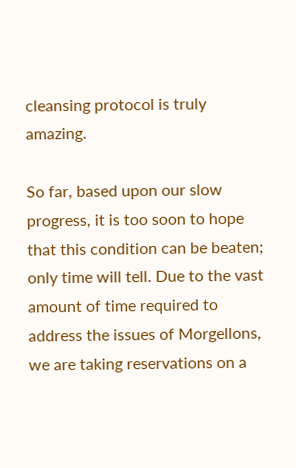cleansing protocol is truly amazing.

So far, based upon our slow progress, it is too soon to hope that this condition can be beaten; only time will tell. Due to the vast amount of time required to address the issues of Morgellons, we are taking reservations on a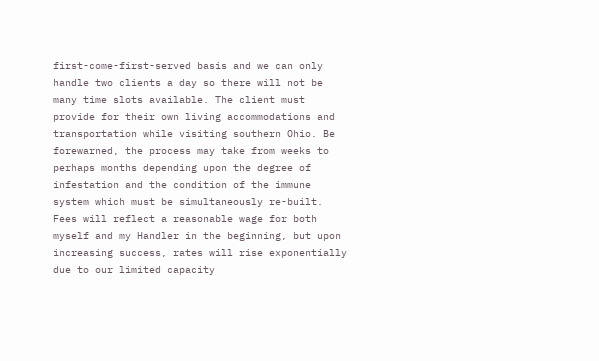first-come-first-served basis and we can only handle two clients a day so there will not be many time slots available. The client must provide for their own living accommodations and transportation while visiting southern Ohio. Be forewarned, the process may take from weeks to perhaps months depending upon the degree of infestation and the condition of the immune system which must be simultaneously re-built. Fees will reflect a reasonable wage for both myself and my Handler in the beginning, but upon increasing success, rates will rise exponentially due to our limited capacity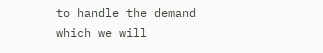to handle the demand which we will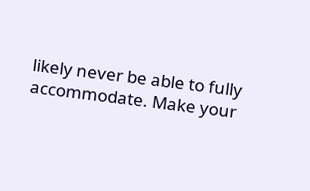likely never be able to fully accommodate. Make your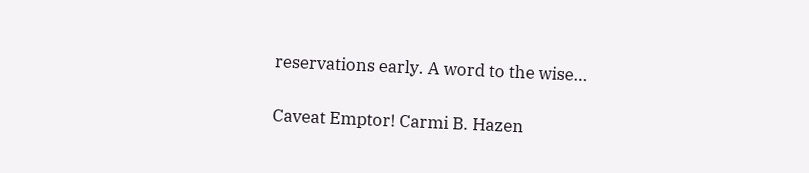reservations early. A word to the wise…

Caveat Emptor! Carmi B. Hazen